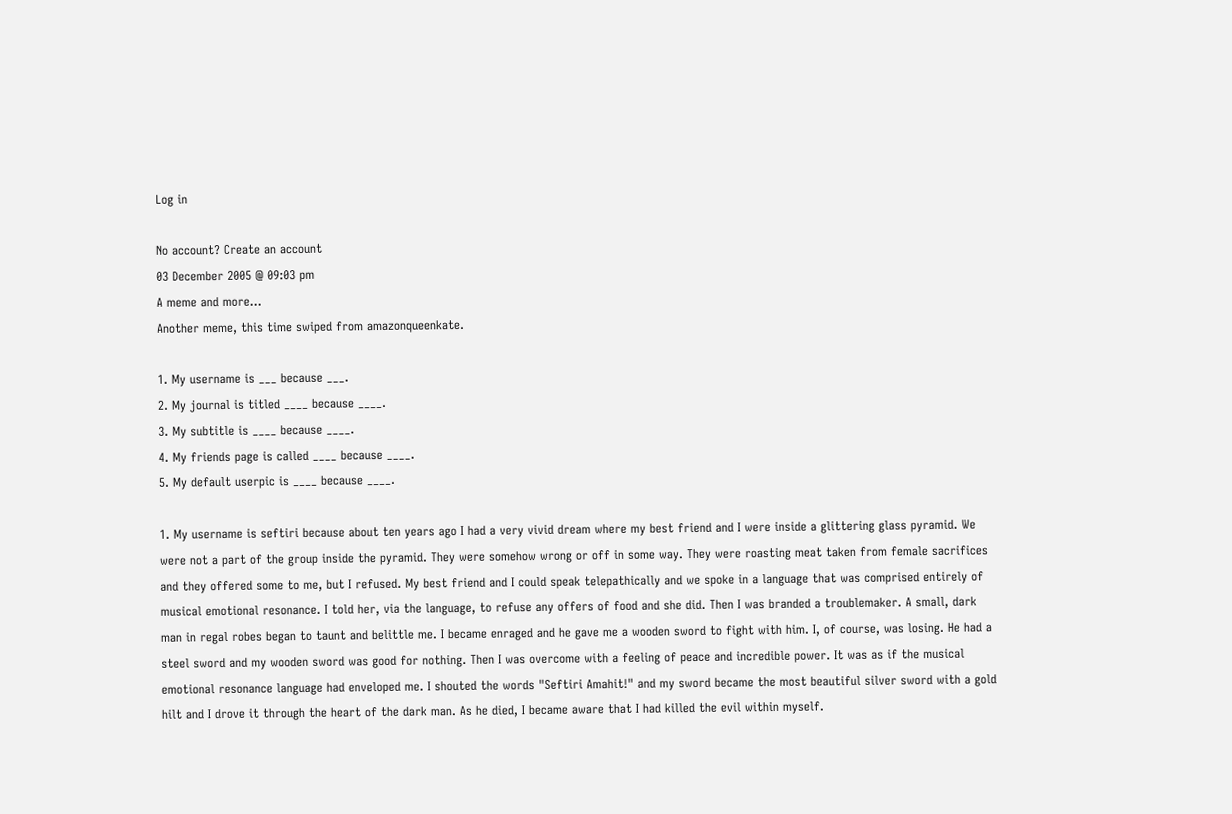Log in

No account? Create an account
03 December 2005 @ 09:03 pm
A meme and more...
Another meme, this time swiped from amazonqueenkate.

1. My username is ___ because ___.
2. My journal is titled ____ because ____.
3. My subtitle is ____ because ____.
4. My friends page is called ____ because ____.
5. My default userpic is ____ because ____.

1. My username is seftiri because about ten years ago I had a very vivid dream where my best friend and I were inside a glittering glass pyramid. We were not a part of the group inside the pyramid. They were somehow wrong or off in some way. They were roasting meat taken from female sacrifices and they offered some to me, but I refused. My best friend and I could speak telepathically and we spoke in a language that was comprised entirely of musical emotional resonance. I told her, via the language, to refuse any offers of food and she did. Then I was branded a troublemaker. A small, dark man in regal robes began to taunt and belittle me. I became enraged and he gave me a wooden sword to fight with him. I, of course, was losing. He had a steel sword and my wooden sword was good for nothing. Then I was overcome with a feeling of peace and incredible power. It was as if the musical emotional resonance language had enveloped me. I shouted the words "Seftiri Amahit!" and my sword became the most beautiful silver sword with a gold hilt and I drove it through the heart of the dark man. As he died, I became aware that I had killed the evil within myself.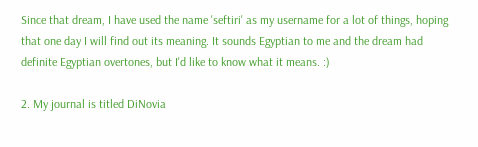Since that dream, I have used the name 'seftiri' as my username for a lot of things, hoping that one day I will find out its meaning. It sounds Egyptian to me and the dream had definite Egyptian overtones, but I'd like to know what it means. :)

2. My journal is titled DiNovia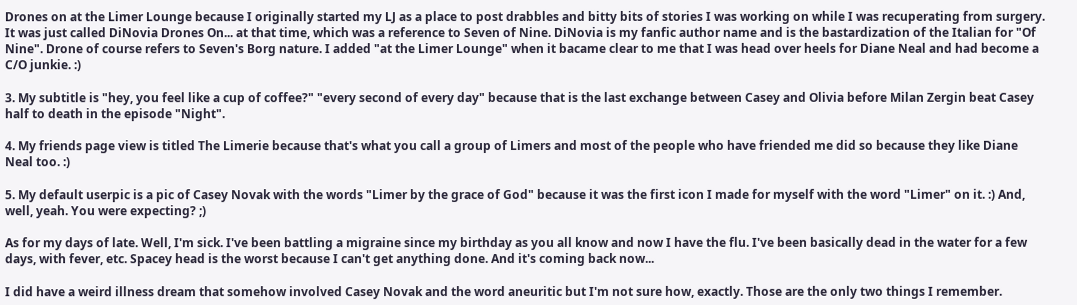Drones on at the Limer Lounge because I originally started my LJ as a place to post drabbles and bitty bits of stories I was working on while I was recuperating from surgery. It was just called DiNovia Drones On... at that time, which was a reference to Seven of Nine. DiNovia is my fanfic author name and is the bastardization of the Italian for "Of Nine". Drone of course refers to Seven's Borg nature. I added "at the Limer Lounge" when it bacame clear to me that I was head over heels for Diane Neal and had become a C/O junkie. :)

3. My subtitle is "hey, you feel like a cup of coffee?" "every second of every day" because that is the last exchange between Casey and Olivia before Milan Zergin beat Casey half to death in the episode "Night".

4. My friends page view is titled The Limerie because that's what you call a group of Limers and most of the people who have friended me did so because they like Diane Neal too. :)

5. My default userpic is a pic of Casey Novak with the words "Limer by the grace of God" because it was the first icon I made for myself with the word "Limer" on it. :) And, well, yeah. You were expecting? ;)

As for my days of late. Well, I'm sick. I've been battling a migraine since my birthday as you all know and now I have the flu. I've been basically dead in the water for a few days, with fever, etc. Spacey head is the worst because I can't get anything done. And it's coming back now...

I did have a weird illness dream that somehow involved Casey Novak and the word aneuritic but I'm not sure how, exactly. Those are the only two things I remember.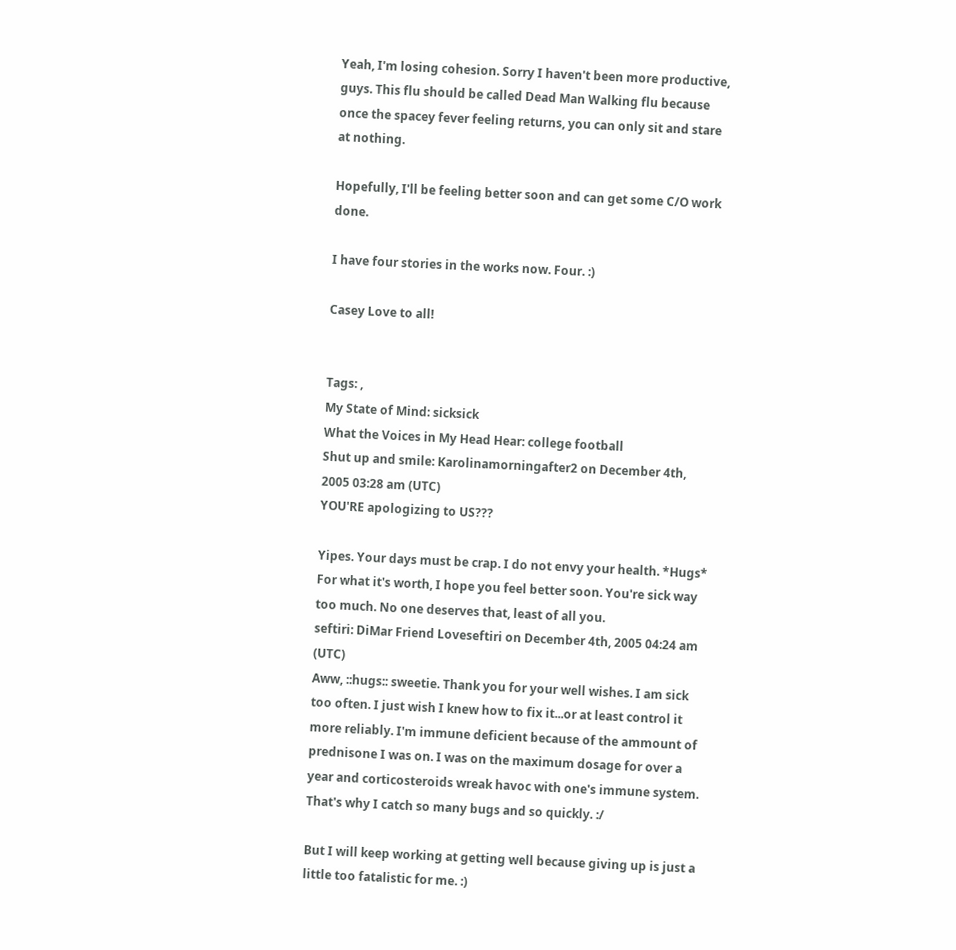Yeah, I'm losing cohesion. Sorry I haven't been more productive, guys. This flu should be called Dead Man Walking flu because once the spacey fever feeling returns, you can only sit and stare at nothing.

Hopefully, I'll be feeling better soon and can get some C/O work done.

I have four stories in the works now. Four. :)

Casey Love to all!


Tags: ,
My State of Mind: sicksick
What the Voices in My Head Hear: college football
Shut up and smile: Karolinamorningafter2 on December 4th, 2005 03:28 am (UTC)
YOU'RE apologizing to US???

Yipes. Your days must be crap. I do not envy your health. *Hugs* For what it's worth, I hope you feel better soon. You're sick way too much. No one deserves that, least of all you.
seftiri: DiMar Friend Loveseftiri on December 4th, 2005 04:24 am (UTC)
Aww, ::hugs:: sweetie. Thank you for your well wishes. I am sick too often. I just wish I knew how to fix it...or at least control it more reliably. I'm immune deficient because of the ammount of prednisone I was on. I was on the maximum dosage for over a year and corticosteroids wreak havoc with one's immune system. That's why I catch so many bugs and so quickly. :/

But I will keep working at getting well because giving up is just a little too fatalistic for me. :)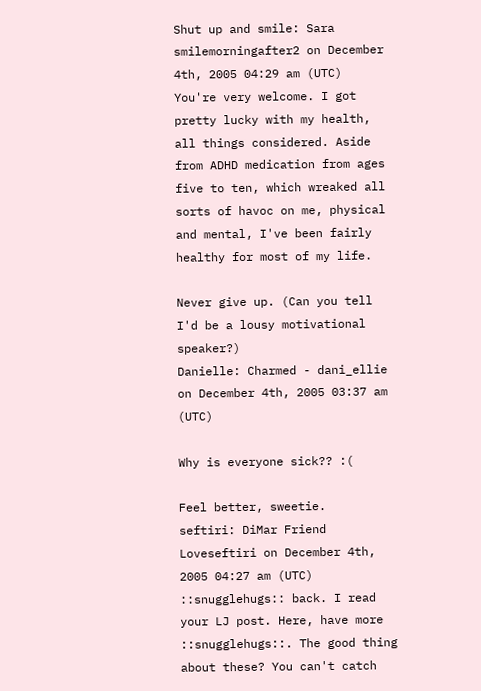Shut up and smile: Sara smilemorningafter2 on December 4th, 2005 04:29 am (UTC)
You're very welcome. I got pretty lucky with my health, all things considered. Aside from ADHD medication from ages five to ten, which wreaked all sorts of havoc on me, physical and mental, I've been fairly healthy for most of my life.

Never give up. (Can you tell I'd be a lousy motivational speaker?)
Danielle: Charmed - dani_ellie on December 4th, 2005 03:37 am (UTC)

Why is everyone sick?? :(

Feel better, sweetie.
seftiri: DiMar Friend Loveseftiri on December 4th, 2005 04:27 am (UTC)
::snugglehugs:: back. I read your LJ post. Here, have more ::snugglehugs::. The good thing about these? You can't catch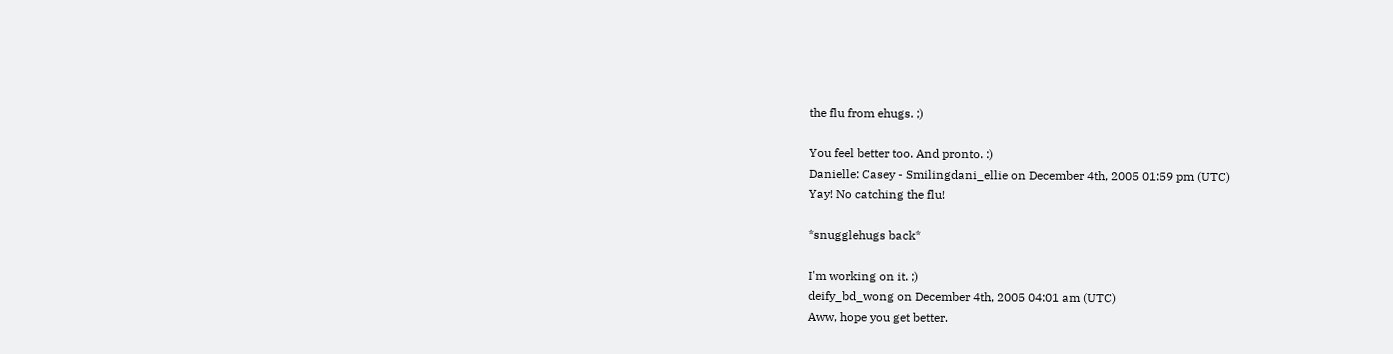the flu from ehugs. ;)

You feel better too. And pronto. :)
Danielle: Casey - Smilingdani_ellie on December 4th, 2005 01:59 pm (UTC)
Yay! No catching the flu!

*snugglehugs back*

I'm working on it. ;)
deify_bd_wong on December 4th, 2005 04:01 am (UTC)
Aww, hope you get better.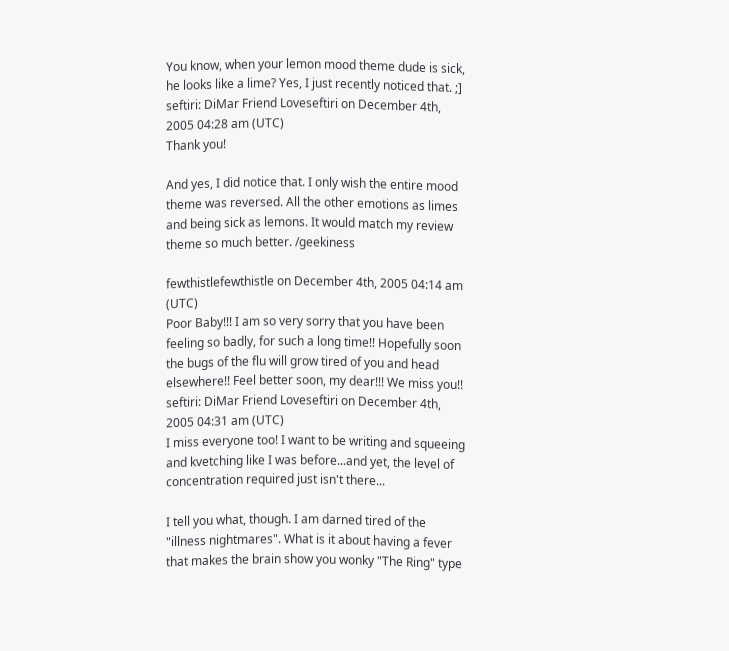You know, when your lemon mood theme dude is sick, he looks like a lime? Yes, I just recently noticed that. ;]
seftiri: DiMar Friend Loveseftiri on December 4th, 2005 04:28 am (UTC)
Thank you!

And yes, I did notice that. I only wish the entire mood theme was reversed. All the other emotions as limes and being sick as lemons. It would match my review theme so much better. /geekiness

fewthistlefewthistle on December 4th, 2005 04:14 am (UTC)
Poor Baby!!! I am so very sorry that you have been feeling so badly, for such a long time!! Hopefully soon the bugs of the flu will grow tired of you and head elsewhere!! Feel better soon, my dear!!! We miss you!!
seftiri: DiMar Friend Loveseftiri on December 4th, 2005 04:31 am (UTC)
I miss everyone too! I want to be writing and squeeing and kvetching like I was before...and yet, the level of concentration required just isn't there...

I tell you what, though. I am darned tired of the "illness nightmares". What is it about having a fever that makes the brain show you wonky "The Ring" type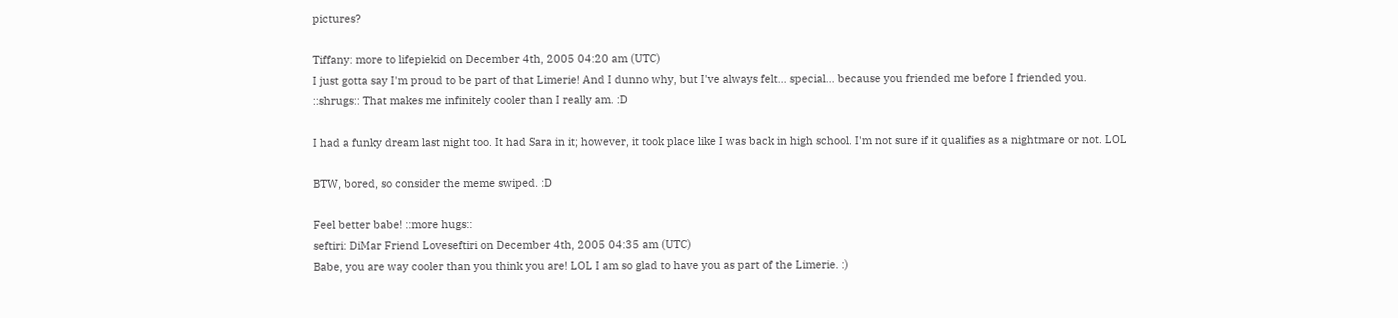pictures?

Tiffany: more to lifepiekid on December 4th, 2005 04:20 am (UTC)
I just gotta say I'm proud to be part of that Limerie! And I dunno why, but I've always felt... special... because you friended me before I friended you. ::shrugs:: That makes me infinitely cooler than I really am. :D

I had a funky dream last night too. It had Sara in it; however, it took place like I was back in high school. I'm not sure if it qualifies as a nightmare or not. LOL

BTW, bored, so consider the meme swiped. :D

Feel better babe! ::more hugs::
seftiri: DiMar Friend Loveseftiri on December 4th, 2005 04:35 am (UTC)
Babe, you are way cooler than you think you are! LOL I am so glad to have you as part of the Limerie. :)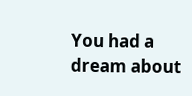You had a dream about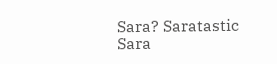Sara? Saratastic Sara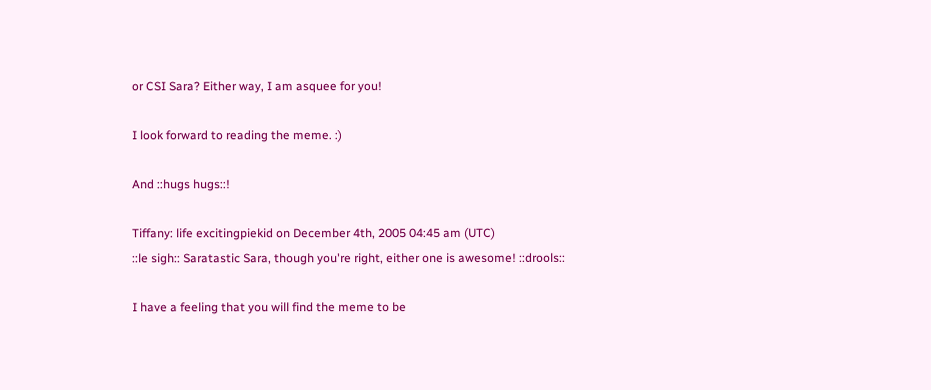or CSI Sara? Either way, I am asquee for you!

I look forward to reading the meme. :)

And ::hugs hugs::!

Tiffany: life excitingpiekid on December 4th, 2005 04:45 am (UTC)
::le sigh:: Saratastic Sara, though you're right, either one is awesome! ::drools::

I have a feeling that you will find the meme to be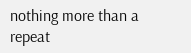nothing more than a repeat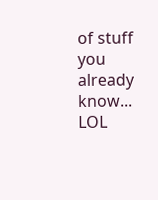of stuff you already know... LOL